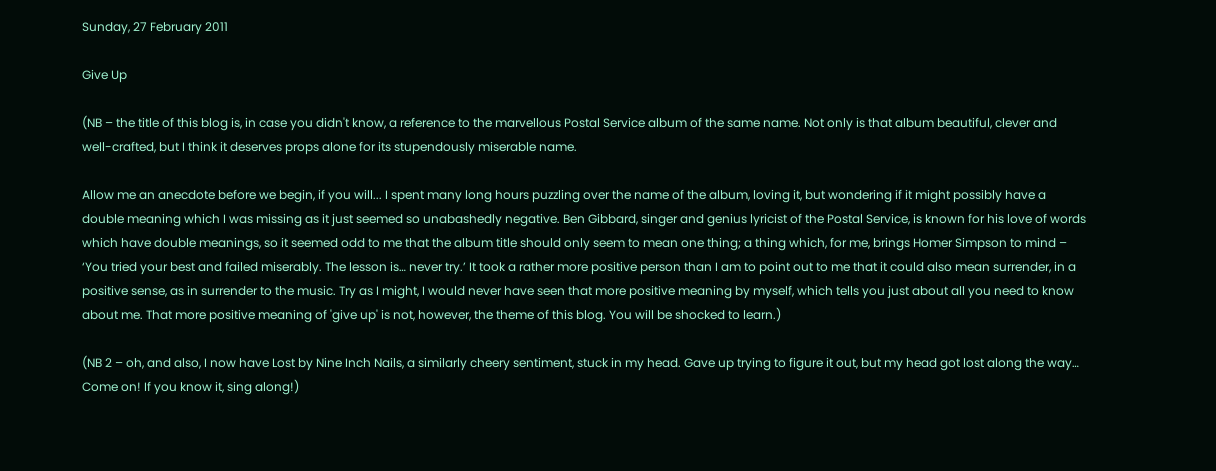Sunday, 27 February 2011

Give Up

(NB – the title of this blog is, in case you didn't know, a reference to the marvellous Postal Service album of the same name. Not only is that album beautiful, clever and well-crafted, but I think it deserves props alone for its stupendously miserable name.

Allow me an anecdote before we begin, if you will... I spent many long hours puzzling over the name of the album, loving it, but wondering if it might possibly have a double meaning which I was missing as it just seemed so unabashedly negative. Ben Gibbard, singer and genius lyricist of the Postal Service, is known for his love of words which have double meanings, so it seemed odd to me that the album title should only seem to mean one thing; a thing which, for me, brings Homer Simpson to mind – ‘You tried your best and failed miserably. The lesson is… never try.’ It took a rather more positive person than I am to point out to me that it could also mean surrender, in a positive sense, as in surrender to the music. Try as I might, I would never have seen that more positive meaning by myself, which tells you just about all you need to know about me. That more positive meaning of 'give up' is not, however, the theme of this blog. You will be shocked to learn.)

(NB 2 – oh, and also, I now have Lost by Nine Inch Nails, a similarly cheery sentiment, stuck in my head. Gave up trying to figure it out, but my head got lost along the way… Come on! If you know it, sing along!)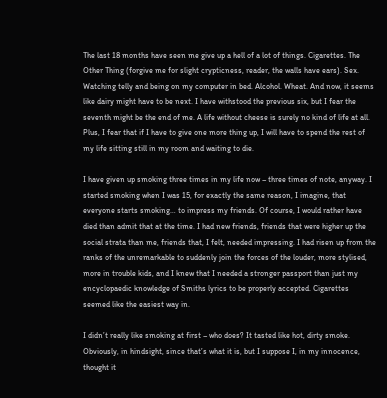The last 18 months have seen me give up a hell of a lot of things. Cigarettes. The Other Thing (forgive me for slight crypticness, reader, the walls have ears). Sex. Watching telly and being on my computer in bed. Alcohol. Wheat. And now, it seems like dairy might have to be next. I have withstood the previous six, but I fear the seventh might be the end of me. A life without cheese is surely no kind of life at all. Plus, I fear that if I have to give one more thing up, I will have to spend the rest of my life sitting still in my room and waiting to die.

I have given up smoking three times in my life now – three times of note, anyway. I started smoking when I was 15, for exactly the same reason, I imagine, that everyone starts smoking… to impress my friends. Of course, I would rather have died than admit that at the time. I had new friends, friends that were higher up the social strata than me, friends that, I felt, needed impressing. I had risen up from the ranks of the unremarkable to suddenly join the forces of the louder, more stylised, more in trouble kids, and I knew that I needed a stronger passport than just my encyclopaedic knowledge of Smiths lyrics to be properly accepted. Cigarettes seemed like the easiest way in.

I didn’t really like smoking at first – who does? It tasted like hot, dirty smoke. Obviously, in hindsight, since that’s what it is, but I suppose I, in my innocence, thought it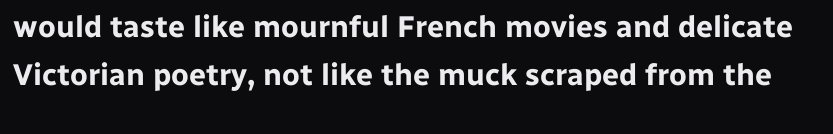would taste like mournful French movies and delicate Victorian poetry, not like the muck scraped from the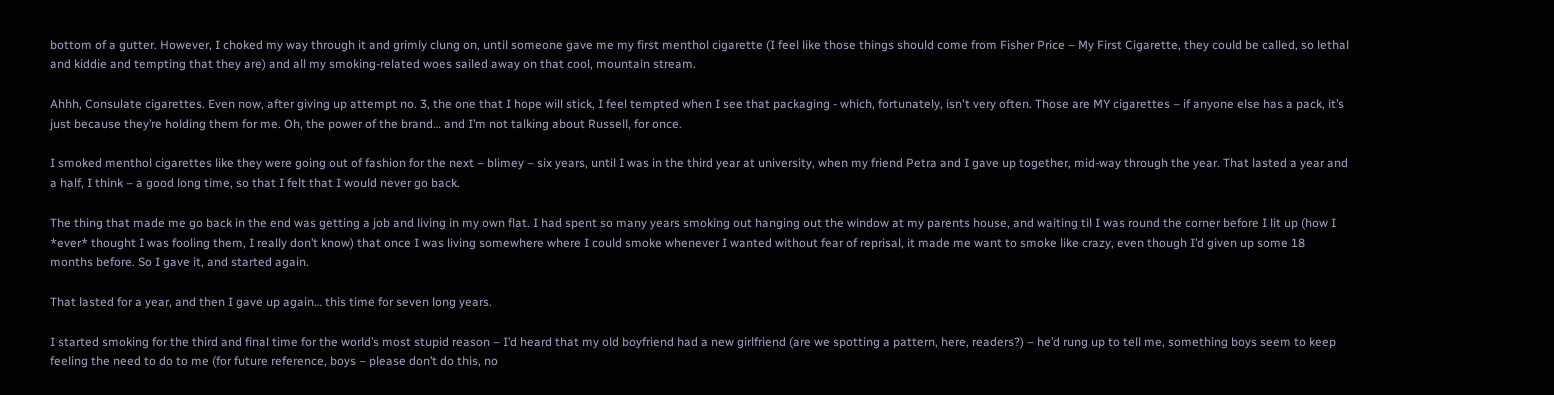bottom of a gutter. However, I choked my way through it and grimly clung on, until someone gave me my first menthol cigarette (I feel like those things should come from Fisher Price – My First Cigarette, they could be called, so lethal and kiddie and tempting that they are) and all my smoking-related woes sailed away on that cool, mountain stream.

Ahhh, Consulate cigarettes. Even now, after giving up attempt no. 3, the one that I hope will stick, I feel tempted when I see that packaging - which, fortunately, isn't very often. Those are MY cigarettes – if anyone else has a pack, it’s just because they’re holding them for me. Oh, the power of the brand… and I’m not talking about Russell, for once.

I smoked menthol cigarettes like they were going out of fashion for the next – blimey – six years, until I was in the third year at university, when my friend Petra and I gave up together, mid-way through the year. That lasted a year and a half, I think – a good long time, so that I felt that I would never go back.

The thing that made me go back in the end was getting a job and living in my own flat. I had spent so many years smoking out hanging out the window at my parents house, and waiting til I was round the corner before I lit up (how I *ever* thought I was fooling them, I really don’t know) that once I was living somewhere where I could smoke whenever I wanted without fear of reprisal, it made me want to smoke like crazy, even though I’d given up some 18 months before. So I gave it, and started again.

That lasted for a year, and then I gave up again… this time for seven long years.

I started smoking for the third and final time for the world’s most stupid reason – I’d heard that my old boyfriend had a new girlfriend (are we spotting a pattern, here, readers?) – he’d rung up to tell me, something boys seem to keep feeling the need to do to me (for future reference, boys – please don’t do this, no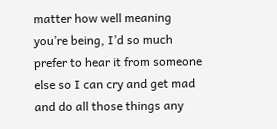matter how well meaning you’re being, I’d so much prefer to hear it from someone else so I can cry and get mad and do all those things any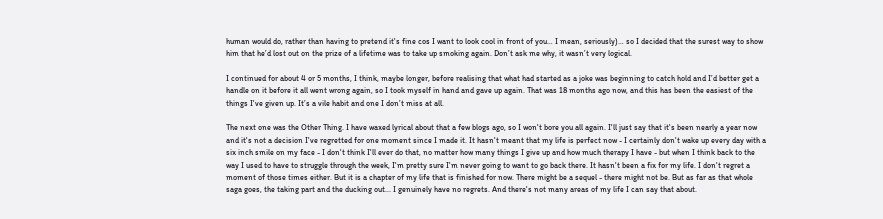human would do, rather than having to pretend it's fine cos I want to look cool in front of you… I mean, seriously)… so I decided that the surest way to show him that he’d lost out on the prize of a lifetime was to take up smoking again. Don’t ask me why, it wasn’t very logical.

I continued for about 4 or 5 months, I think, maybe longer, before realising that what had started as a joke was beginning to catch hold and I’d better get a handle on it before it all went wrong again, so I took myself in hand and gave up again. That was 18 months ago now, and this has been the easiest of the things I've given up. It’s a vile habit and one I don’t miss at all.

The next one was the Other Thing. I have waxed lyrical about that a few blogs ago, so I won't bore you all again. I'll just say that it's been nearly a year now and it's not a decision I've regretted for one moment since I made it. It hasn't meant that my life is perfect now - I certainly don't wake up every day with a six inch smile on my face - I don't think I'll ever do that, no matter how many things I give up and how much therapy I have - but when I think back to the way I used to have to struggle through the week, I'm pretty sure I'm never going to want to go back there. It hasn't been a fix for my life. I don't regret a moment of those times either. But it is a chapter of my life that is finished for now. There might be a sequel - there might not be. But as far as that whole saga goes, the taking part and the ducking out... I genuinely have no regrets. And there's not many areas of my life I can say that about.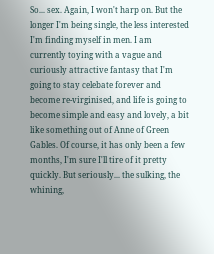So... sex. Again, I won't harp on. But the longer I'm being single, the less interested I'm finding myself in men. I am currently toying with a vague and curiously attractive fantasy that I'm going to stay celebate forever and become re-virginised, and life is going to become simple and easy and lovely, a bit like something out of Anne of Green Gables. Of course, it has only been a few months, I'm sure I'll tire of it pretty quickly. But seriously... the sulking, the whining,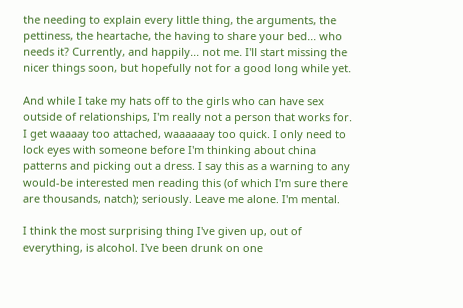the needing to explain every little thing, the arguments, the pettiness, the heartache, the having to share your bed... who needs it? Currently, and happily... not me. I'll start missing the nicer things soon, but hopefully not for a good long while yet.

And while I take my hats off to the girls who can have sex outside of relationships, I'm really not a person that works for. I get waaaay too attached, waaaaaay too quick. I only need to lock eyes with someone before I'm thinking about china patterns and picking out a dress. I say this as a warning to any would-be interested men reading this (of which I'm sure there are thousands, natch); seriously. Leave me alone. I'm mental.

I think the most surprising thing I've given up, out of everything, is alcohol. I've been drunk on one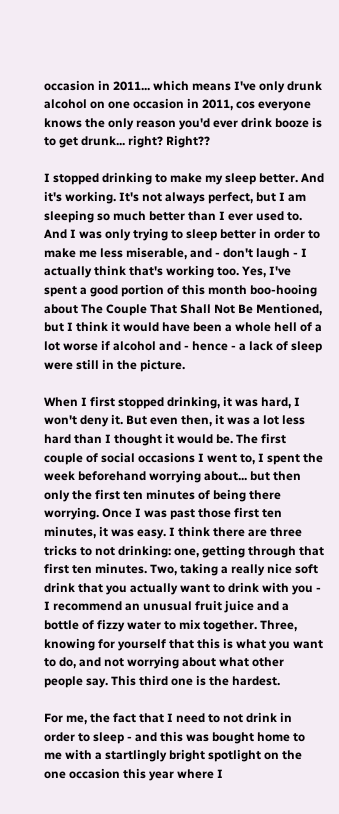occasion in 2011... which means I've only drunk alcohol on one occasion in 2011, cos everyone knows the only reason you'd ever drink booze is to get drunk... right? Right??

I stopped drinking to make my sleep better. And it's working. It's not always perfect, but I am sleeping so much better than I ever used to. And I was only trying to sleep better in order to make me less miserable, and - don't laugh - I actually think that's working too. Yes, I've spent a good portion of this month boo-hooing about The Couple That Shall Not Be Mentioned, but I think it would have been a whole hell of a lot worse if alcohol and - hence - a lack of sleep were still in the picture.

When I first stopped drinking, it was hard, I won't deny it. But even then, it was a lot less hard than I thought it would be. The first couple of social occasions I went to, I spent the week beforehand worrying about... but then only the first ten minutes of being there worrying. Once I was past those first ten minutes, it was easy. I think there are three tricks to not drinking: one, getting through that first ten minutes. Two, taking a really nice soft drink that you actually want to drink with you - I recommend an unusual fruit juice and a bottle of fizzy water to mix together. Three, knowing for yourself that this is what you want to do, and not worrying about what other people say. This third one is the hardest.

For me, the fact that I need to not drink in order to sleep - and this was bought home to me with a startlingly bright spotlight on the one occasion this year where I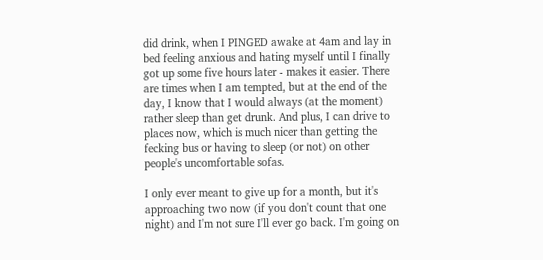did drink, when I PINGED awake at 4am and lay in bed feeling anxious and hating myself until I finally got up some five hours later - makes it easier. There are times when I am tempted, but at the end of the day, I know that I would always (at the moment) rather sleep than get drunk. And plus, I can drive to places now, which is much nicer than getting the fecking bus or having to sleep (or not) on other people's uncomfortable sofas.

I only ever meant to give up for a month, but it's approaching two now (if you don't count that one night) and I'm not sure I'll ever go back. I'm going on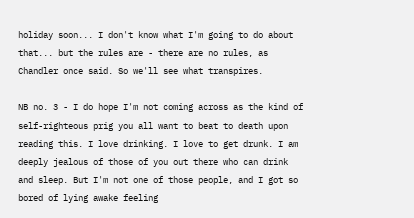holiday soon... I don't know what I'm going to do about that... but the rules are - there are no rules, as Chandler once said. So we'll see what transpires.

NB no. 3 - I do hope I'm not coming across as the kind of self-righteous prig you all want to beat to death upon reading this. I love drinking. I love to get drunk. I am deeply jealous of those of you out there who can drink and sleep. But I'm not one of those people, and I got so bored of lying awake feeling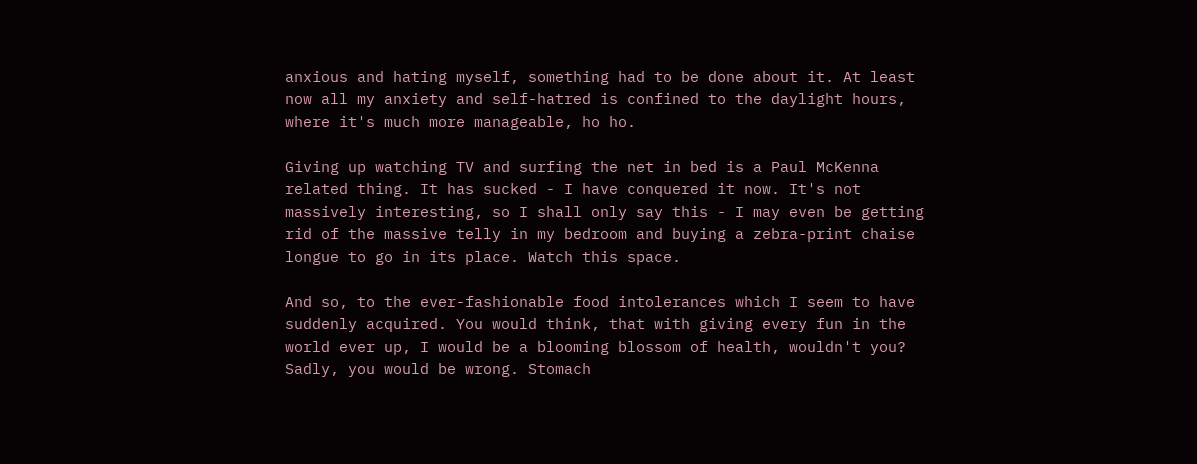anxious and hating myself, something had to be done about it. At least now all my anxiety and self-hatred is confined to the daylight hours, where it's much more manageable, ho ho.

Giving up watching TV and surfing the net in bed is a Paul McKenna related thing. It has sucked - I have conquered it now. It's not massively interesting, so I shall only say this - I may even be getting rid of the massive telly in my bedroom and buying a zebra-print chaise longue to go in its place. Watch this space.

And so, to the ever-fashionable food intolerances which I seem to have suddenly acquired. You would think, that with giving every fun in the world ever up, I would be a blooming blossom of health, wouldn't you? Sadly, you would be wrong. Stomach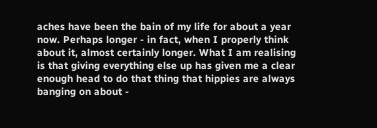aches have been the bain of my life for about a year now. Perhaps longer - in fact, when I properly think about it, almost certainly longer. What I am realising is that giving everything else up has given me a clear enough head to do that thing that hippies are always banging on about -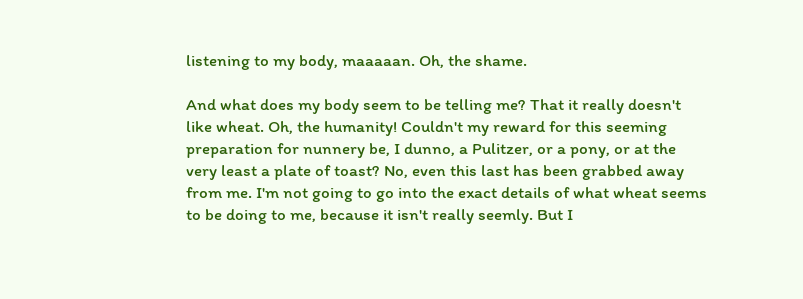listening to my body, maaaaan. Oh, the shame.

And what does my body seem to be telling me? That it really doesn't like wheat. Oh, the humanity! Couldn't my reward for this seeming preparation for nunnery be, I dunno, a Pulitzer, or a pony, or at the very least a plate of toast? No, even this last has been grabbed away from me. I'm not going to go into the exact details of what wheat seems to be doing to me, because it isn't really seemly. But I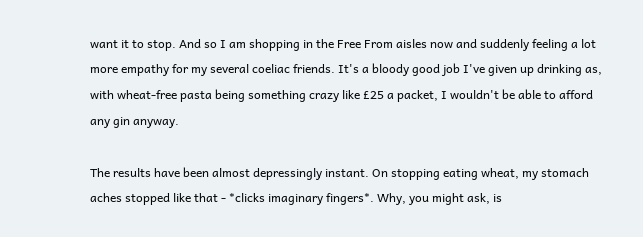want it to stop. And so I am shopping in the Free From aisles now and suddenly feeling a lot more empathy for my several coeliac friends. It's a bloody good job I've given up drinking as, with wheat-free pasta being something crazy like £25 a packet, I wouldn't be able to afford any gin anyway.

The results have been almost depressingly instant. On stopping eating wheat, my stomach aches stopped like that - *clicks imaginary fingers*. Why, you might ask, is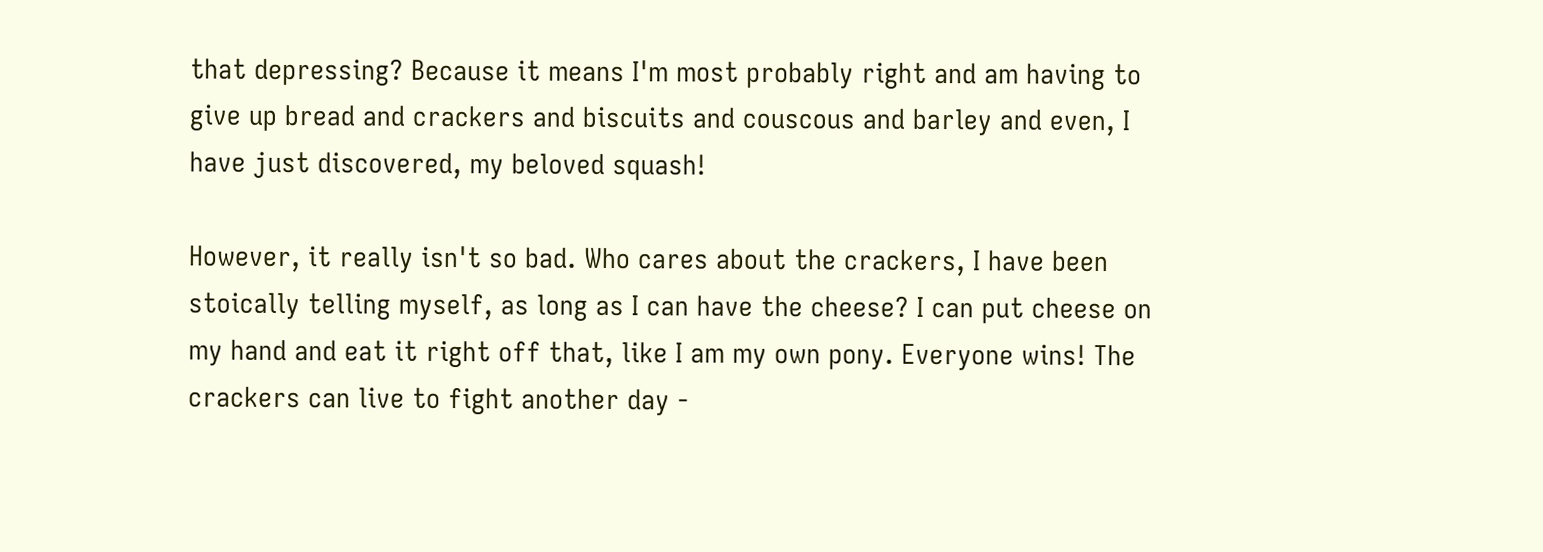that depressing? Because it means I'm most probably right and am having to give up bread and crackers and biscuits and couscous and barley and even, I have just discovered, my beloved squash!

However, it really isn't so bad. Who cares about the crackers, I have been stoically telling myself, as long as I can have the cheese? I can put cheese on my hand and eat it right off that, like I am my own pony. Everyone wins! The crackers can live to fight another day -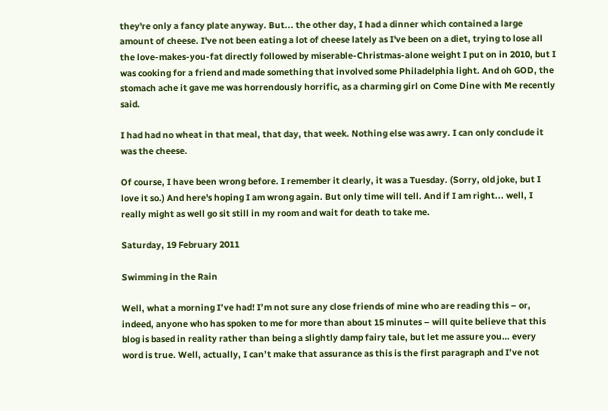they're only a fancy plate anyway. But... the other day, I had a dinner which contained a large amount of cheese. I've not been eating a lot of cheese lately as I've been on a diet, trying to lose all the love-makes-you-fat directly followed by miserable-Christmas-alone weight I put on in 2010, but I was cooking for a friend and made something that involved some Philadelphia light. And oh GOD, the stomach ache it gave me was horrendously horrific, as a charming girl on Come Dine with Me recently said.

I had had no wheat in that meal, that day, that week. Nothing else was awry. I can only conclude it was the cheese.

Of course, I have been wrong before. I remember it clearly, it was a Tuesday. (Sorry, old joke, but I love it so.) And here's hoping I am wrong again. But only time will tell. And if I am right... well, I really might as well go sit still in my room and wait for death to take me.

Saturday, 19 February 2011

Swimming in the Rain

Well, what a morning I’ve had! I’m not sure any close friends of mine who are reading this – or, indeed, anyone who has spoken to me for more than about 15 minutes – will quite believe that this blog is based in reality rather than being a slightly damp fairy tale, but let me assure you… every word is true. Well, actually, I can’t make that assurance as this is the first paragraph and I’ve not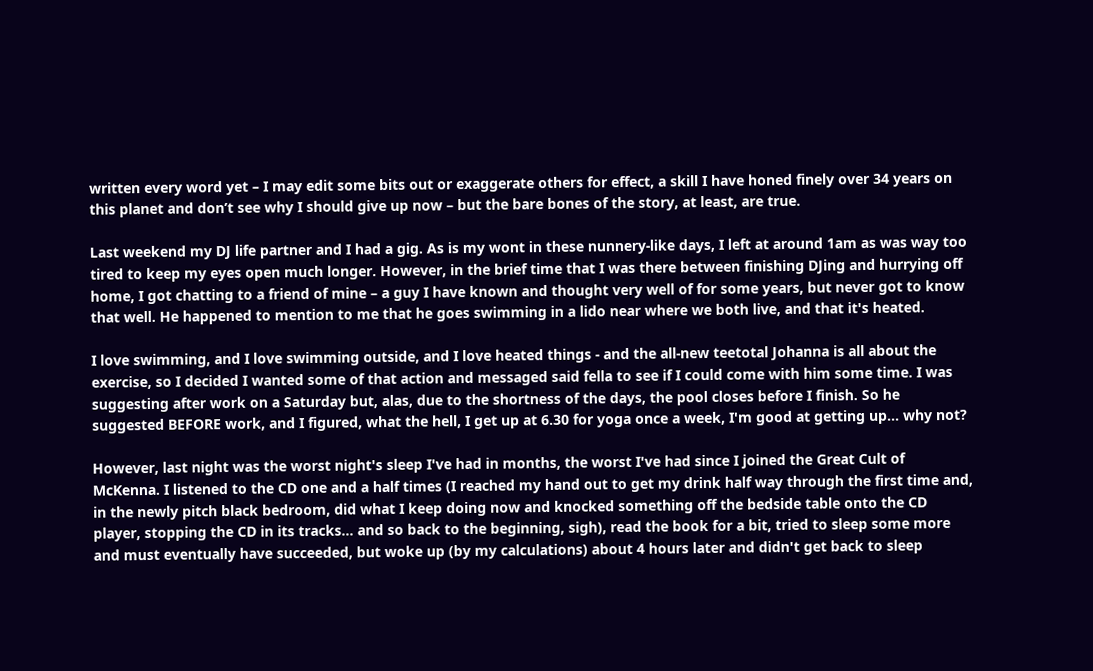written every word yet – I may edit some bits out or exaggerate others for effect, a skill I have honed finely over 34 years on this planet and don’t see why I should give up now – but the bare bones of the story, at least, are true.

Last weekend my DJ life partner and I had a gig. As is my wont in these nunnery-like days, I left at around 1am as was way too tired to keep my eyes open much longer. However, in the brief time that I was there between finishing DJing and hurrying off home, I got chatting to a friend of mine – a guy I have known and thought very well of for some years, but never got to know that well. He happened to mention to me that he goes swimming in a lido near where we both live, and that it's heated.

I love swimming, and I love swimming outside, and I love heated things - and the all-new teetotal Johanna is all about the exercise, so I decided I wanted some of that action and messaged said fella to see if I could come with him some time. I was suggesting after work on a Saturday but, alas, due to the shortness of the days, the pool closes before I finish. So he suggested BEFORE work, and I figured, what the hell, I get up at 6.30 for yoga once a week, I'm good at getting up... why not?

However, last night was the worst night's sleep I've had in months, the worst I've had since I joined the Great Cult of McKenna. I listened to the CD one and a half times (I reached my hand out to get my drink half way through the first time and, in the newly pitch black bedroom, did what I keep doing now and knocked something off the bedside table onto the CD player, stopping the CD in its tracks... and so back to the beginning, sigh), read the book for a bit, tried to sleep some more and must eventually have succeeded, but woke up (by my calculations) about 4 hours later and didn't get back to sleep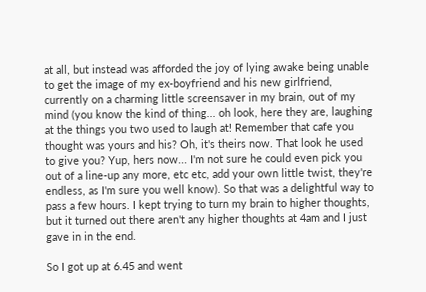at all, but instead was afforded the joy of lying awake being unable to get the image of my ex-boyfriend and his new girlfriend, currently on a charming little screensaver in my brain, out of my mind (you know the kind of thing... oh look, here they are, laughing at the things you two used to laugh at! Remember that cafe you thought was yours and his? Oh, it's theirs now. That look he used to give you? Yup, hers now... I'm not sure he could even pick you out of a line-up any more, etc etc, add your own little twist, they're endless, as I'm sure you well know). So that was a delightful way to pass a few hours. I kept trying to turn my brain to higher thoughts, but it turned out there aren't any higher thoughts at 4am and I just gave in in the end.

So I got up at 6.45 and went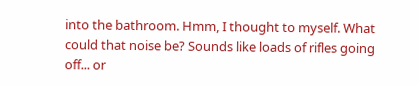into the bathroom. Hmm, I thought to myself. What could that noise be? Sounds like loads of rifles going off... or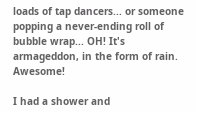loads of tap dancers... or someone popping a never-ending roll of bubble wrap... OH! It's armageddon, in the form of rain. Awesome!

I had a shower and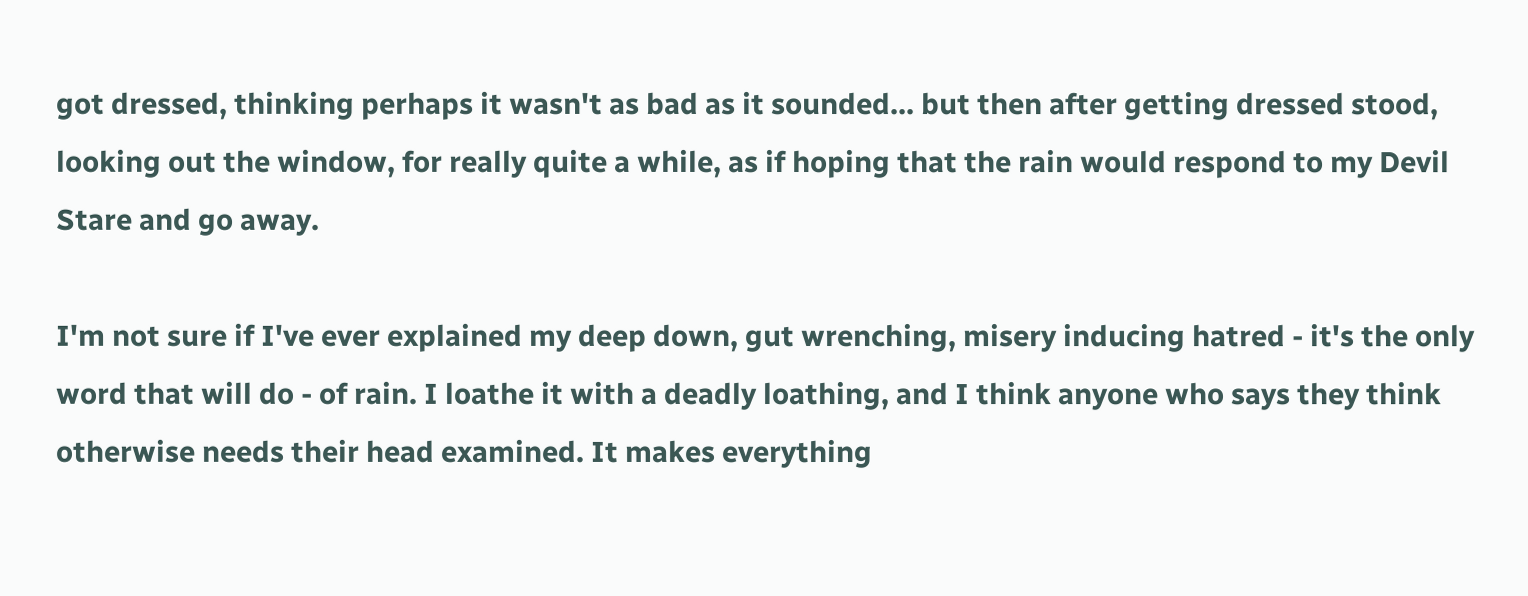got dressed, thinking perhaps it wasn't as bad as it sounded... but then after getting dressed stood, looking out the window, for really quite a while, as if hoping that the rain would respond to my Devil Stare and go away.

I'm not sure if I've ever explained my deep down, gut wrenching, misery inducing hatred - it's the only word that will do - of rain. I loathe it with a deadly loathing, and I think anyone who says they think otherwise needs their head examined. It makes everything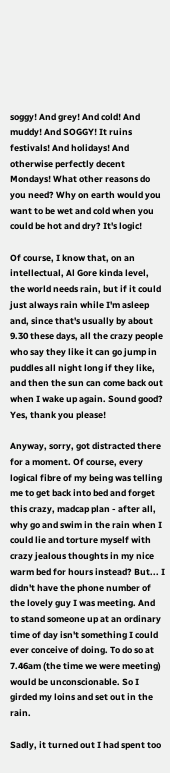soggy! And grey! And cold! And muddy! And SOGGY! It ruins festivals! And holidays! And otherwise perfectly decent Mondays! What other reasons do you need? Why on earth would you want to be wet and cold when you could be hot and dry? It's logic!

Of course, I know that, on an intellectual, Al Gore kinda level, the world needs rain, but if it could just always rain while I'm asleep and, since that's usually by about 9.30 these days, all the crazy people who say they like it can go jump in puddles all night long if they like, and then the sun can come back out when I wake up again. Sound good? Yes, thank you please!

Anyway, sorry, got distracted there for a moment. Of course, every logical fibre of my being was telling me to get back into bed and forget this crazy, madcap plan - after all, why go and swim in the rain when I could lie and torture myself with crazy jealous thoughts in my nice warm bed for hours instead? But... I didn't have the phone number of the lovely guy I was meeting. And to stand someone up at an ordinary time of day isn't something I could ever conceive of doing. To do so at 7.46am (the time we were meeting) would be unconscionable. So I girded my loins and set out in the rain.

Sadly, it turned out I had spent too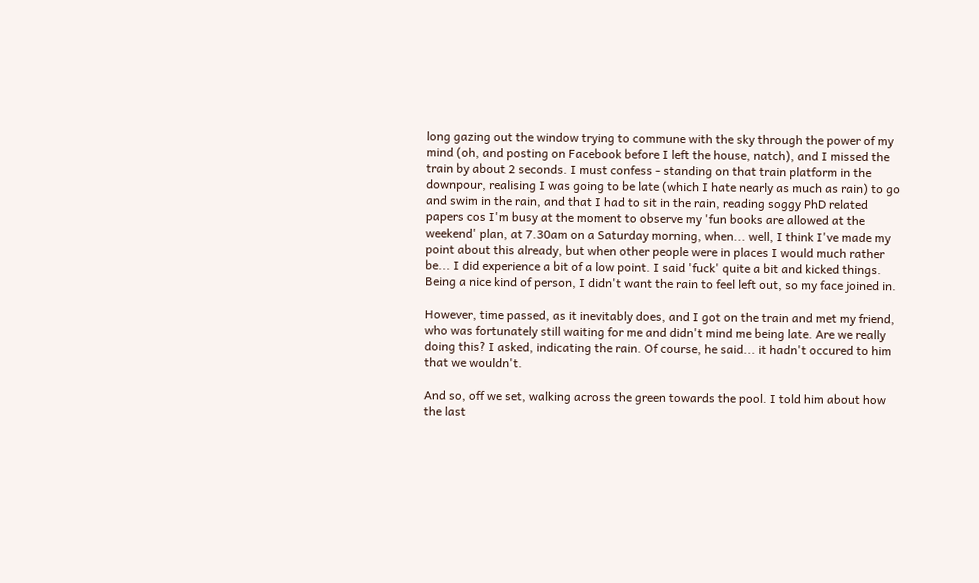long gazing out the window trying to commune with the sky through the power of my mind (oh, and posting on Facebook before I left the house, natch), and I missed the train by about 2 seconds. I must confess - standing on that train platform in the downpour, realising I was going to be late (which I hate nearly as much as rain) to go and swim in the rain, and that I had to sit in the rain, reading soggy PhD related papers cos I'm busy at the moment to observe my 'fun books are allowed at the weekend' plan, at 7.30am on a Saturday morning, when... well, I think I've made my point about this already, but when other people were in places I would much rather be... I did experience a bit of a low point. I said 'fuck' quite a bit and kicked things. Being a nice kind of person, I didn't want the rain to feel left out, so my face joined in.

However, time passed, as it inevitably does, and I got on the train and met my friend, who was fortunately still waiting for me and didn't mind me being late. Are we really doing this? I asked, indicating the rain. Of course, he said... it hadn't occured to him that we wouldn't.

And so, off we set, walking across the green towards the pool. I told him about how the last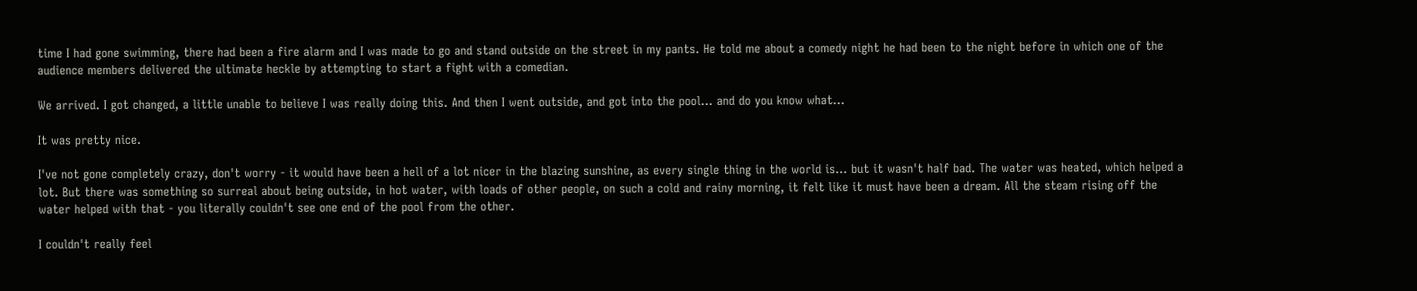time I had gone swimming, there had been a fire alarm and I was made to go and stand outside on the street in my pants. He told me about a comedy night he had been to the night before in which one of the audience members delivered the ultimate heckle by attempting to start a fight with a comedian.

We arrived. I got changed, a little unable to believe I was really doing this. And then I went outside, and got into the pool... and do you know what...

It was pretty nice.

I've not gone completely crazy, don't worry - it would have been a hell of a lot nicer in the blazing sunshine, as every single thing in the world is... but it wasn't half bad. The water was heated, which helped a lot. But there was something so surreal about being outside, in hot water, with loads of other people, on such a cold and rainy morning, it felt like it must have been a dream. All the steam rising off the water helped with that - you literally couldn't see one end of the pool from the other.

I couldn't really feel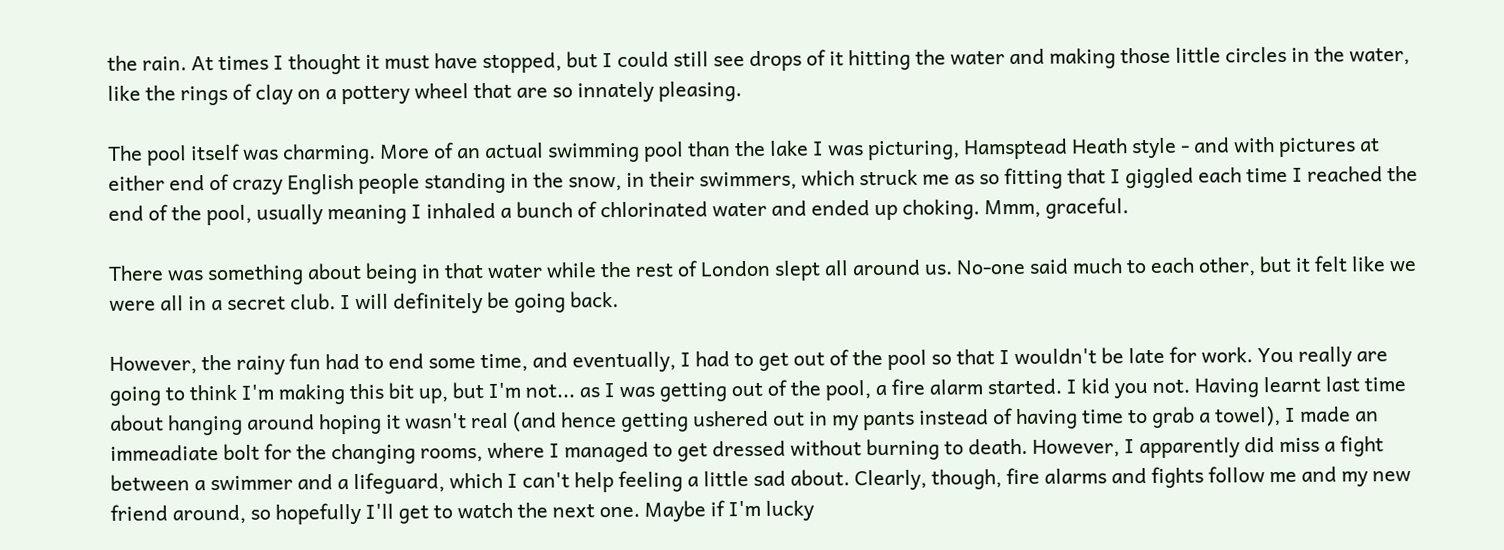the rain. At times I thought it must have stopped, but I could still see drops of it hitting the water and making those little circles in the water, like the rings of clay on a pottery wheel that are so innately pleasing.

The pool itself was charming. More of an actual swimming pool than the lake I was picturing, Hamsptead Heath style - and with pictures at either end of crazy English people standing in the snow, in their swimmers, which struck me as so fitting that I giggled each time I reached the end of the pool, usually meaning I inhaled a bunch of chlorinated water and ended up choking. Mmm, graceful.

There was something about being in that water while the rest of London slept all around us. No-one said much to each other, but it felt like we were all in a secret club. I will definitely be going back.

However, the rainy fun had to end some time, and eventually, I had to get out of the pool so that I wouldn't be late for work. You really are going to think I'm making this bit up, but I'm not... as I was getting out of the pool, a fire alarm started. I kid you not. Having learnt last time about hanging around hoping it wasn't real (and hence getting ushered out in my pants instead of having time to grab a towel), I made an immeadiate bolt for the changing rooms, where I managed to get dressed without burning to death. However, I apparently did miss a fight between a swimmer and a lifeguard, which I can't help feeling a little sad about. Clearly, though, fire alarms and fights follow me and my new friend around, so hopefully I'll get to watch the next one. Maybe if I'm lucky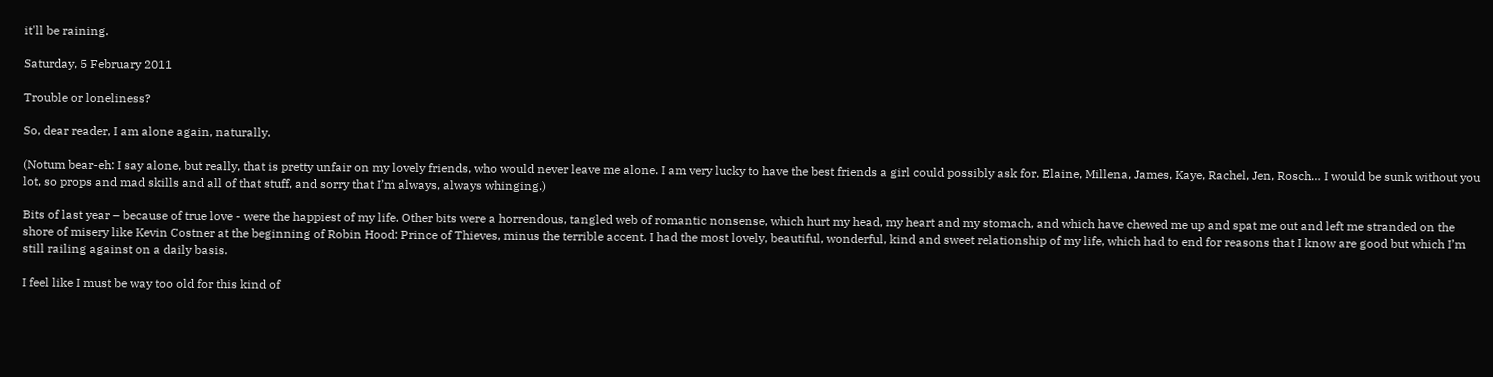it'll be raining.

Saturday, 5 February 2011

Trouble or loneliness?

So, dear reader, I am alone again, naturally.

(Notum bear-eh: I say alone, but really, that is pretty unfair on my lovely friends, who would never leave me alone. I am very lucky to have the best friends a girl could possibly ask for. Elaine, Millena, James, Kaye, Rachel, Jen, Rosch… I would be sunk without you lot, so props and mad skills and all of that stuff, and sorry that I’m always, always whinging.)

Bits of last year – because of true love - were the happiest of my life. Other bits were a horrendous, tangled web of romantic nonsense, which hurt my head, my heart and my stomach, and which have chewed me up and spat me out and left me stranded on the shore of misery like Kevin Costner at the beginning of Robin Hood: Prince of Thieves, minus the terrible accent. I had the most lovely, beautiful, wonderful, kind and sweet relationship of my life, which had to end for reasons that I know are good but which I’m still railing against on a daily basis.

I feel like I must be way too old for this kind of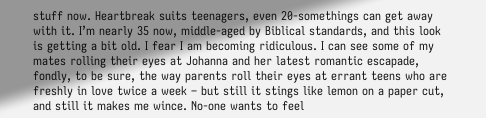stuff now. Heartbreak suits teenagers, even 20-somethings can get away with it. I’m nearly 35 now, middle-aged by Biblical standards, and this look is getting a bit old. I fear I am becoming ridiculous. I can see some of my mates rolling their eyes at Johanna and her latest romantic escapade, fondly, to be sure, the way parents roll their eyes at errant teens who are freshly in love twice a week – but still it stings like lemon on a paper cut, and still it makes me wince. No-one wants to feel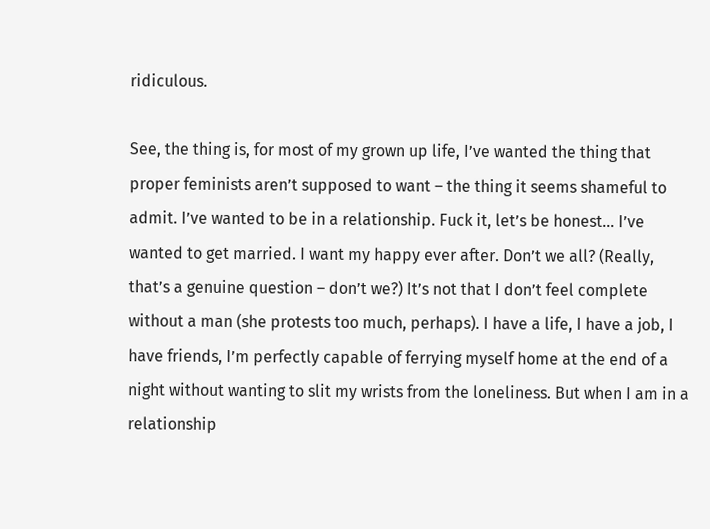ridiculous.

See, the thing is, for most of my grown up life, I’ve wanted the thing that proper feminists aren’t supposed to want – the thing it seems shameful to admit. I’ve wanted to be in a relationship. Fuck it, let’s be honest… I’ve wanted to get married. I want my happy ever after. Don’t we all? (Really, that’s a genuine question – don’t we?) It’s not that I don’t feel complete without a man (she protests too much, perhaps). I have a life, I have a job, I have friends, I’m perfectly capable of ferrying myself home at the end of a night without wanting to slit my wrists from the loneliness. But when I am in a relationship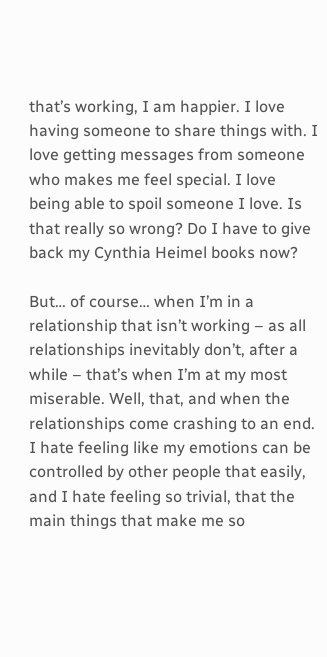that’s working, I am happier. I love having someone to share things with. I love getting messages from someone who makes me feel special. I love being able to spoil someone I love. Is that really so wrong? Do I have to give back my Cynthia Heimel books now?

But… of course… when I’m in a relationship that isn’t working – as all relationships inevitably don’t, after a while – that’s when I’m at my most miserable. Well, that, and when the relationships come crashing to an end. I hate feeling like my emotions can be controlled by other people that easily, and I hate feeling so trivial, that the main things that make me so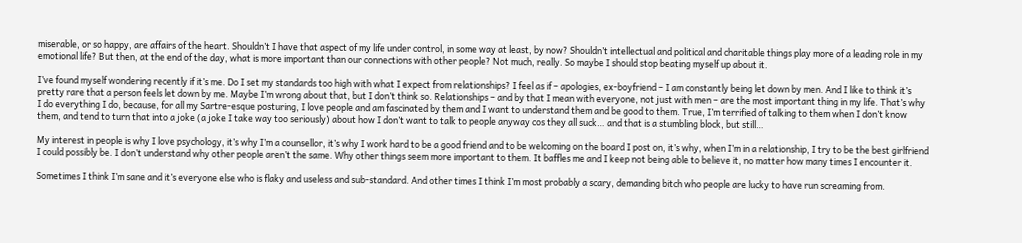miserable, or so happy, are affairs of the heart. Shouldn’t I have that aspect of my life under control, in some way at least, by now? Shouldn’t intellectual and political and charitable things play more of a leading role in my emotional life? But then, at the end of the day, what is more important than our connections with other people? Not much, really. So maybe I should stop beating myself up about it.

I’ve found myself wondering recently if it’s me. Do I set my standards too high with what I expect from relationships? I feel as if – apologies, ex-boyfriend – I am constantly being let down by men. And I like to think it’s pretty rare that a person feels let down by me. Maybe I’m wrong about that, but I don’t think so. Relationships – and by that I mean with everyone, not just with men – are the most important thing in my life. That’s why I do everything I do, because, for all my Sartre-esque posturing, I love people and am fascinated by them and I want to understand them and be good to them. True, I’m terrified of talking to them when I don’t know them, and tend to turn that into a joke (a joke I take way too seriously) about how I don’t want to talk to people anyway cos they all suck… and that is a stumbling block, but still…

My interest in people is why I love psychology, it’s why I’m a counsellor, it’s why I work hard to be a good friend and to be welcoming on the board I post on, it’s why, when I’m in a relationship, I try to be the best girlfriend I could possibly be. I don’t understand why other people aren’t the same. Why other things seem more important to them. It baffles me and I keep not being able to believe it, no matter how many times I encounter it.

Sometimes I think I’m sane and it’s everyone else who is flaky and useless and sub-standard. And other times I think I’m most probably a scary, demanding bitch who people are lucky to have run screaming from.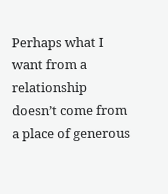Perhaps what I want from a relationship doesn’t come from a place of generous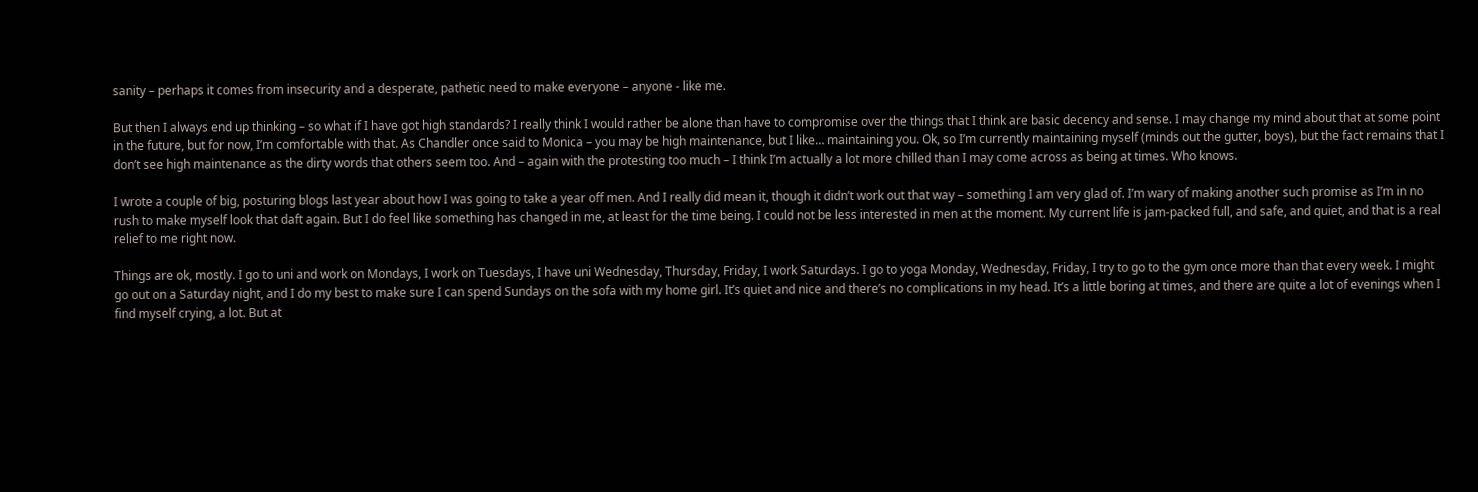sanity – perhaps it comes from insecurity and a desperate, pathetic need to make everyone – anyone - like me.

But then I always end up thinking – so what if I have got high standards? I really think I would rather be alone than have to compromise over the things that I think are basic decency and sense. I may change my mind about that at some point in the future, but for now, I’m comfortable with that. As Chandler once said to Monica – you may be high maintenance, but I like… maintaining you. Ok, so I’m currently maintaining myself (minds out the gutter, boys), but the fact remains that I don’t see high maintenance as the dirty words that others seem too. And – again with the protesting too much – I think I’m actually a lot more chilled than I may come across as being at times. Who knows.

I wrote a couple of big, posturing blogs last year about how I was going to take a year off men. And I really did mean it, though it didn’t work out that way – something I am very glad of. I’m wary of making another such promise as I’m in no rush to make myself look that daft again. But I do feel like something has changed in me, at least for the time being. I could not be less interested in men at the moment. My current life is jam-packed full, and safe, and quiet, and that is a real relief to me right now.

Things are ok, mostly. I go to uni and work on Mondays, I work on Tuesdays, I have uni Wednesday, Thursday, Friday, I work Saturdays. I go to yoga Monday, Wednesday, Friday, I try to go to the gym once more than that every week. I might go out on a Saturday night, and I do my best to make sure I can spend Sundays on the sofa with my home girl. It’s quiet and nice and there’s no complications in my head. It’s a little boring at times, and there are quite a lot of evenings when I find myself crying, a lot. But at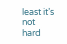least it’s not hard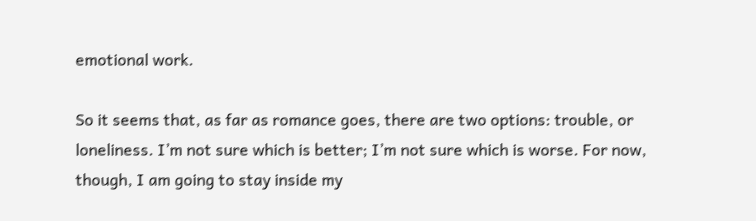emotional work.

So it seems that, as far as romance goes, there are two options: trouble, or loneliness. I’m not sure which is better; I’m not sure which is worse. For now, though, I am going to stay inside my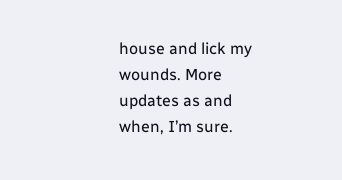house and lick my wounds. More updates as and when, I’m sure.